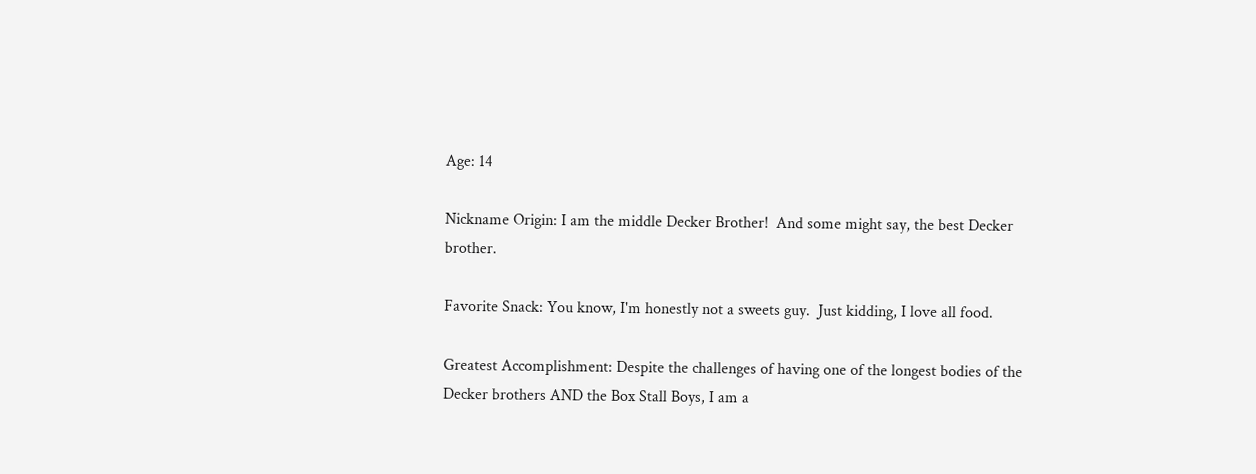Age: 14

Nickname Origin: I am the middle Decker Brother!  And some might say, the best Decker brother.

Favorite Snack: You know, I'm honestly not a sweets guy.  Just kidding, I love all food.

Greatest Accomplishment: Despite the challenges of having one of the longest bodies of the Decker brothers AND the Box Stall Boys, I am a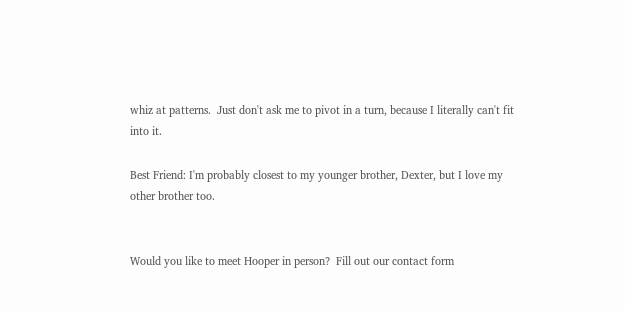whiz at patterns.  Just don't ask me to pivot in a turn, because I literally can't fit into it.

Best Friend: I'm probably closest to my younger brother, Dexter, but I love my other brother too.


Would you like to meet Hooper in person?  Fill out our contact form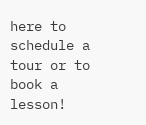here to schedule a tour or to book a lesson!